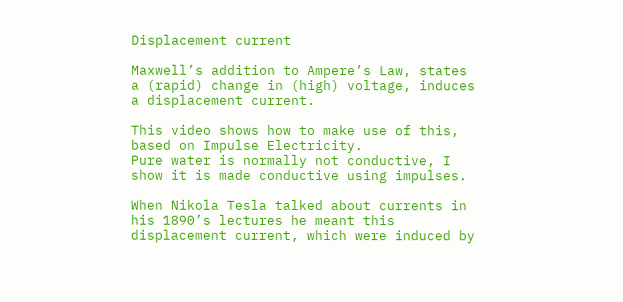Displacement current

Maxwell’s addition to Ampere’s Law, states a (rapid) change in (high) voltage, induces a displacement current.

This video shows how to make use of this, based on Impulse Electricity.
Pure water is normally not conductive, I show it is made conductive using impulses.

When Nikola Tesla talked about currents in his 1890’s lectures he meant this displacement current, which were induced by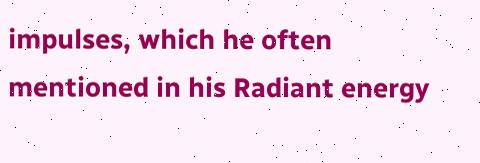impulses, which he often mentioned in his Radiant energy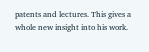patents and lectures. This gives a whole new insight into his work.